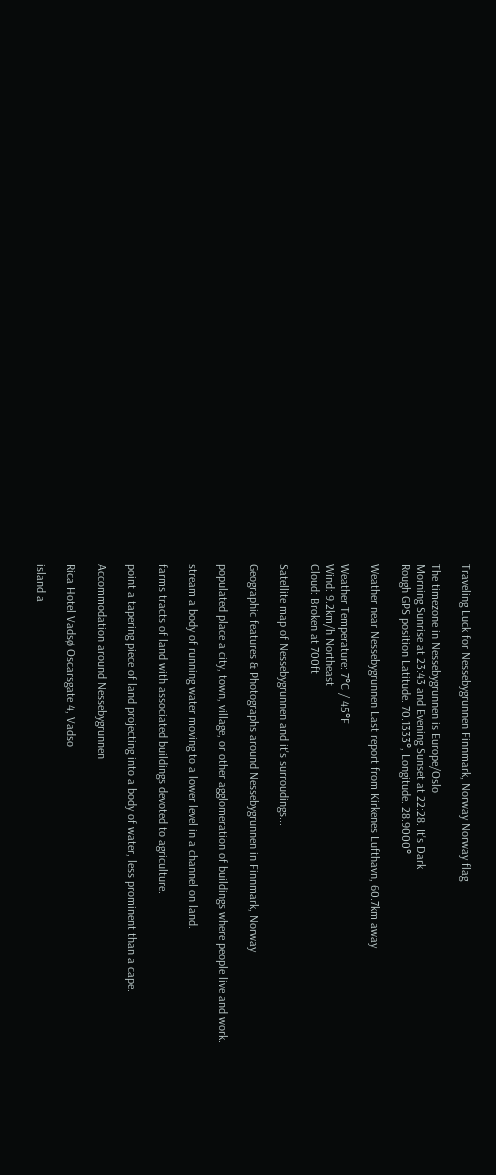Traveling Luck for Nessebygrunnen Finnmark, Norway Norway flag

The timezone in Nessebygrunnen is Europe/Oslo
Morning Sunrise at 23:43 and Evening Sunset at 22:28. It's Dark
Rough GPS position Latitude. 70.1333°, Longitude. 28.9000°

Weather near Nessebygrunnen Last report from Kirkenes Lufthavn, 60.7km away

Weather Temperature: 7°C / 45°F
Wind: 9.2km/h Northeast
Cloud: Broken at 700ft

Satellite map of Nessebygrunnen and it's surroudings...

Geographic features & Photographs around Nessebygrunnen in Finnmark, Norway

populated place a city, town, village, or other agglomeration of buildings where people live and work.

stream a body of running water moving to a lower level in a channel on land.

farms tracts of land with associated buildings devoted to agriculture.

point a tapering piece of land projecting into a body of water, less prominent than a cape.

Accommodation around Nessebygrunnen

Rica Hotel Vadsø Oscarsgate 4, Vadso

island a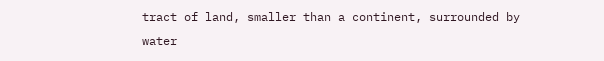tract of land, smaller than a continent, surrounded by water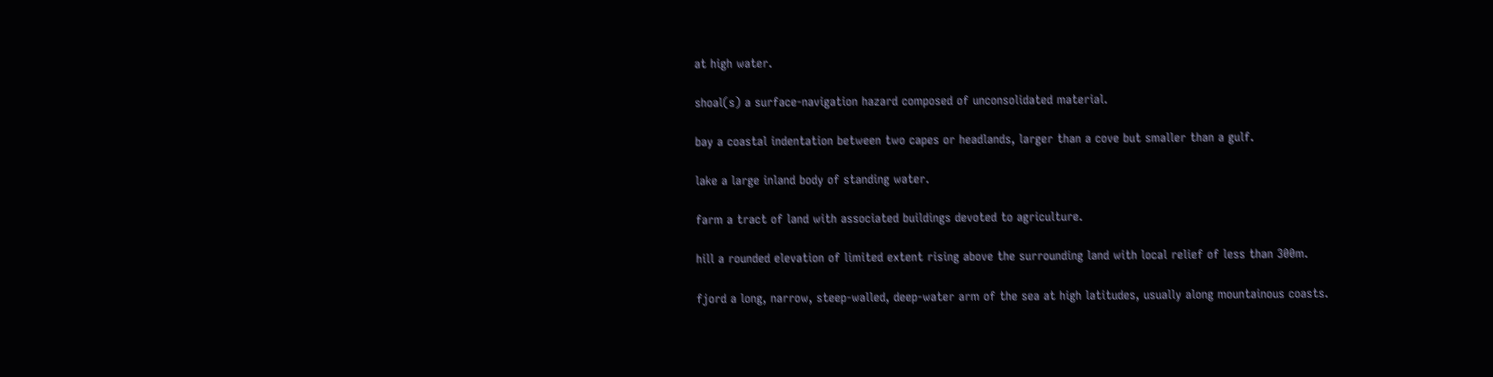at high water.

shoal(s) a surface-navigation hazard composed of unconsolidated material.

bay a coastal indentation between two capes or headlands, larger than a cove but smaller than a gulf.

lake a large inland body of standing water.

farm a tract of land with associated buildings devoted to agriculture.

hill a rounded elevation of limited extent rising above the surrounding land with local relief of less than 300m.

fjord a long, narrow, steep-walled, deep-water arm of the sea at high latitudes, usually along mountainous coasts.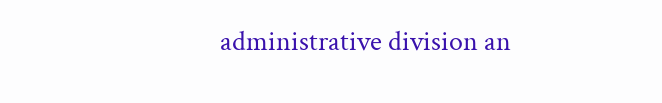administrative division an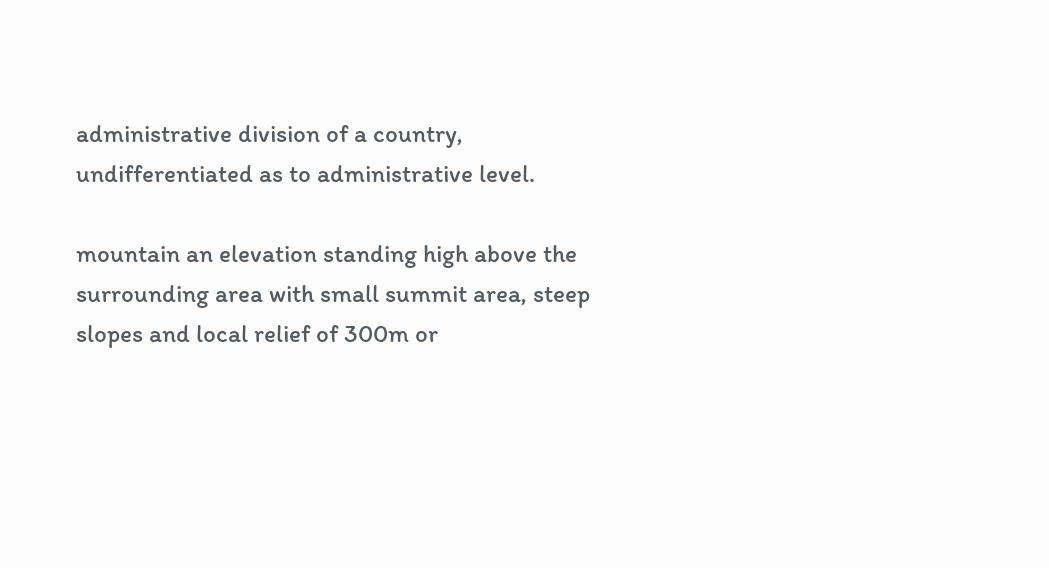administrative division of a country, undifferentiated as to administrative level.

mountain an elevation standing high above the surrounding area with small summit area, steep slopes and local relief of 300m or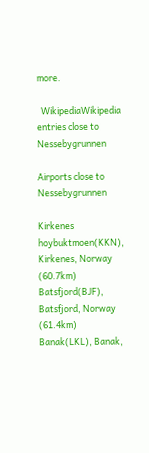more.

  WikipediaWikipedia entries close to Nessebygrunnen

Airports close to Nessebygrunnen

Kirkenes hoybuktmoen(KKN), Kirkenes, Norway (60.7km)
Batsfjord(BJF), Batsfjord, Norway (61.4km)
Banak(LKL), Banak,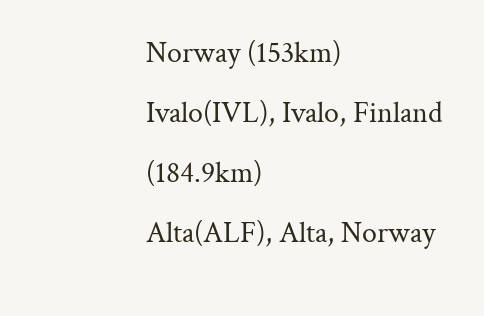Norway (153km)
Ivalo(IVL), Ivalo, Finland (184.9km)
Alta(ALF), Alta, Norway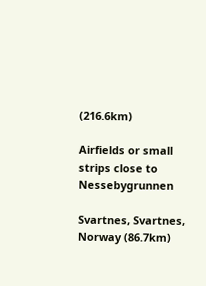(216.6km)

Airfields or small strips close to Nessebygrunnen

Svartnes, Svartnes, Norway (86.7km)